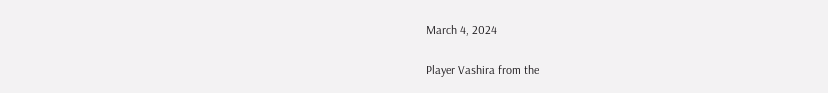March 4, 2024

Player Vashira from the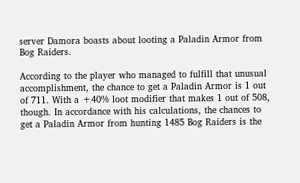server Damora boasts about looting a Paladin Armor from Bog Raiders.

According to the player who managed to fulfill that unusual accomplishment, the chance to get a Paladin Armor is 1 out of 711. With a +40% loot modifier that makes 1 out of 508, though. In accordance with his calculations, the chances to get a Paladin Armor from hunting 1485 Bog Raiders is the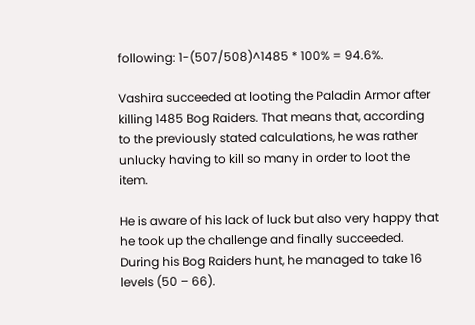following: 1-(507/508)^1485 * 100% = 94.6%.

Vashira succeeded at looting the Paladin Armor after killing 1485 Bog Raiders. That means that, according to the previously stated calculations, he was rather unlucky having to kill so many in order to loot the item.

He is aware of his lack of luck but also very happy that he took up the challenge and finally succeeded. During his Bog Raiders hunt, he managed to take 16 levels (50 – 66).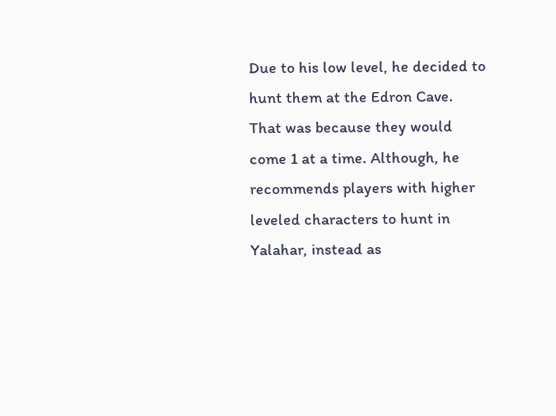Due to his low level, he decided to hunt them at the Edron Cave. That was because they would come 1 at a time. Although, he recommends players with higher leveled characters to hunt in Yalahar, instead as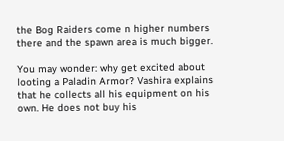the Bog Raiders come n higher numbers there and the spawn area is much bigger.

You may wonder: why get excited about looting a Paladin Armor? Vashira explains that he collects all his equipment on his own. He does not buy his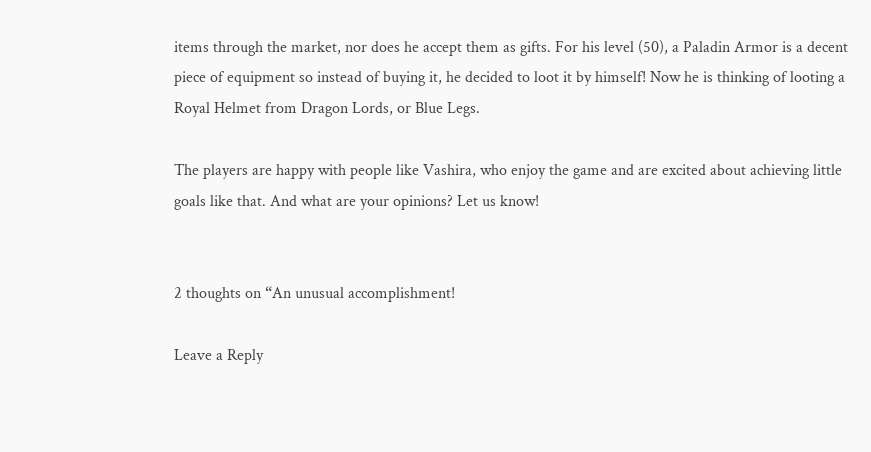items through the market, nor does he accept them as gifts. For his level (50), a Paladin Armor is a decent piece of equipment so instead of buying it, he decided to loot it by himself! Now he is thinking of looting a Royal Helmet from Dragon Lords, or Blue Legs.

The players are happy with people like Vashira, who enjoy the game and are excited about achieving little goals like that. And what are your opinions? Let us know!


2 thoughts on “An unusual accomplishment!

Leave a Reply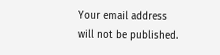Your email address will not be published.